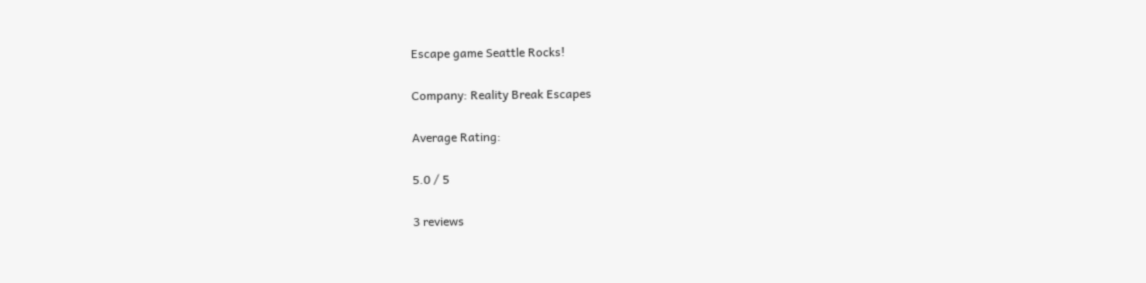Escape game Seattle Rocks!

Company: Reality Break Escapes

Average Rating:

5.0 / 5

3 reviews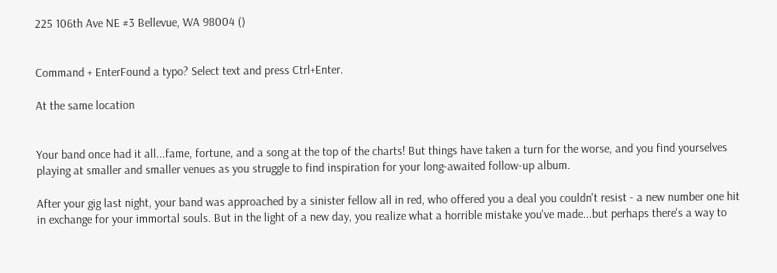225 106th Ave NE #3 Bellevue, WA 98004 ()


Command + EnterFound a typo? Select text and press Ctrl+Enter.

At the same location


Your band once had it all...fame, fortune, and a song at the top of the charts! But things have taken a turn for the worse, and you find yourselves playing at smaller and smaller venues as you struggle to find inspiration for your long-awaited follow-up album.

After your gig last night, your band was approached by a sinister fellow all in red, who offered you a deal you couldn't resist - a new number one hit in exchange for your immortal souls. But in the light of a new day, you realize what a horrible mistake you've made...but perhaps there's a way to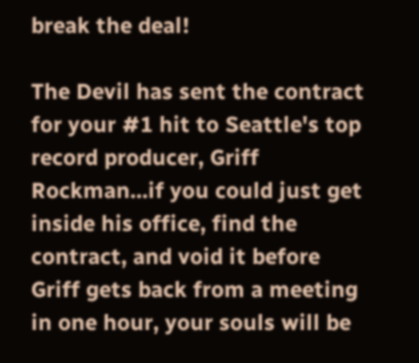break the deal!

The Devil has sent the contract for your #1 hit to Seattle's top record producer, Griff Rockman...if you could just get inside his office, find the contract, and void it before Griff gets back from a meeting in one hour, your souls will be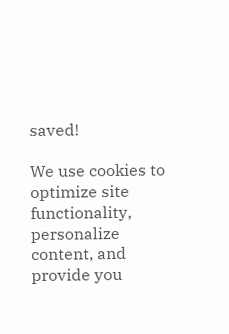saved!

We use cookies to optimize site functionality, personalize content, and provide you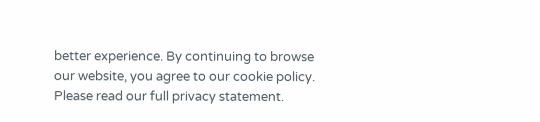better experience. By continuing to browse our website, you agree to our cookie policy. Please read our full privacy statement.